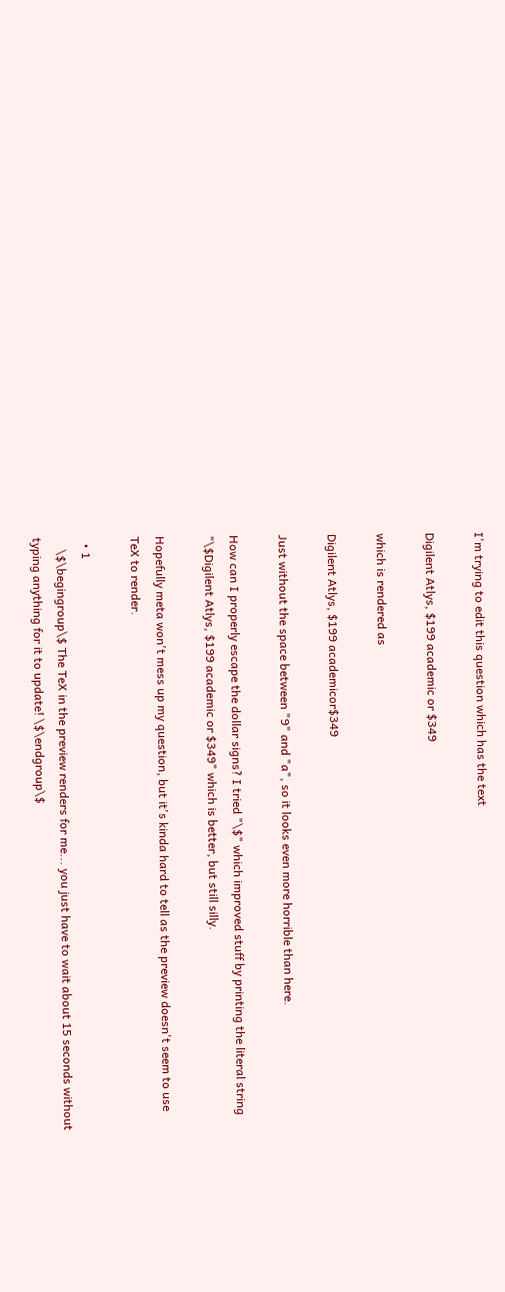I'm trying to edit this question which has the text

Digilent Atlys, $199 academic or $349

which is rendered as

Digilent Atlys, $199 academicor$349

Just without the space between "9" and "a", so it looks even more horrible than here.

How can I properly escape the dollar signs? I tried "\$" which improved stuff by printing the literal string "\$Digilent Atlys, $199 academic or $349" which is better, but still silly.

Hopefully meta won't mess up my question, but it's kinda hard to tell as the preview doesn't seem to use TeX to render.

  • 1
    \$\begingroup\$ The TeX in the preview renders for me... you just have to wait about 15 seconds without typing anything for it to update! \$\endgroup\$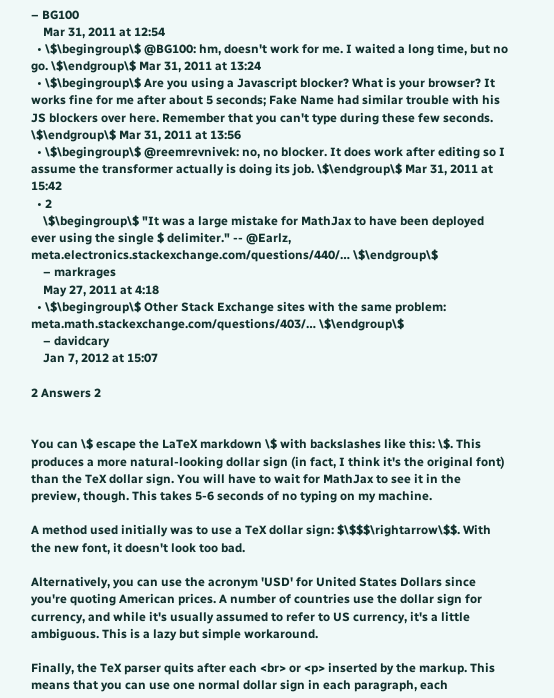– BG100
    Mar 31, 2011 at 12:54
  • \$\begingroup\$ @BG100: hm, doesn't work for me. I waited a long time, but no go. \$\endgroup\$ Mar 31, 2011 at 13:24
  • \$\begingroup\$ Are you using a Javascript blocker? What is your browser? It works fine for me after about 5 seconds; Fake Name had similar trouble with his JS blockers over here. Remember that you can't type during these few seconds. \$\endgroup\$ Mar 31, 2011 at 13:56
  • \$\begingroup\$ @reemrevnivek: no, no blocker. It does work after editing so I assume the transformer actually is doing its job. \$\endgroup\$ Mar 31, 2011 at 15:42
  • 2
    \$\begingroup\$ "It was a large mistake for MathJax to have been deployed ever using the single $ delimiter." -- @Earlz, meta.electronics.stackexchange.com/questions/440/… \$\endgroup\$
    – markrages
    May 27, 2011 at 4:18
  • \$\begingroup\$ Other Stack Exchange sites with the same problem: meta.math.stackexchange.com/questions/403/… \$\endgroup\$
    – davidcary
    Jan 7, 2012 at 15:07

2 Answers 2


You can \$ escape the LaTeX markdown \$ with backslashes like this: \$. This produces a more natural-looking dollar sign (in fact, I think it's the original font) than the TeX dollar sign. You will have to wait for MathJax to see it in the preview, though. This takes 5-6 seconds of no typing on my machine.

A method used initially was to use a TeX dollar sign: $\$$$\rightarrow\$$. With the new font, it doesn't look too bad.

Alternatively, you can use the acronym 'USD' for United States Dollars since you're quoting American prices. A number of countries use the dollar sign for currency, and while it's usually assumed to refer to US currency, it's a little ambiguous. This is a lazy but simple workaround.

Finally, the TeX parser quits after each <br> or <p> inserted by the markup. This means that you can use one normal dollar sign in each paragraph, each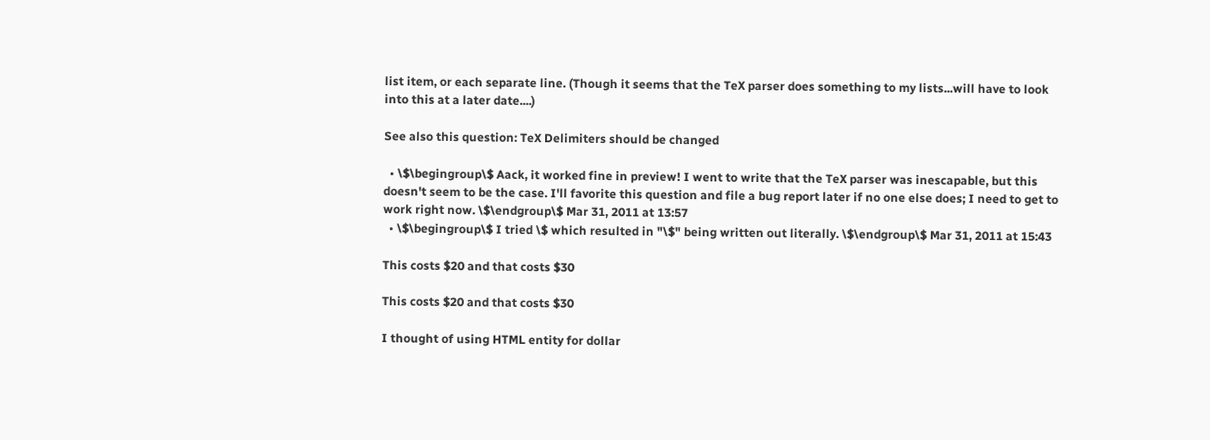list item, or each separate line. (Though it seems that the TeX parser does something to my lists...will have to look into this at a later date....)

See also this question: TeX Delimiters should be changed

  • \$\begingroup\$ Aack, it worked fine in preview! I went to write that the TeX parser was inescapable, but this doesn't seem to be the case. I'll favorite this question and file a bug report later if no one else does; I need to get to work right now. \$\endgroup\$ Mar 31, 2011 at 13:57
  • \$\begingroup\$ I tried \$ which resulted in "\$" being written out literally. \$\endgroup\$ Mar 31, 2011 at 15:43

This costs $20 and that costs $30

This costs $20 and that costs $30

I thought of using HTML entity for dollar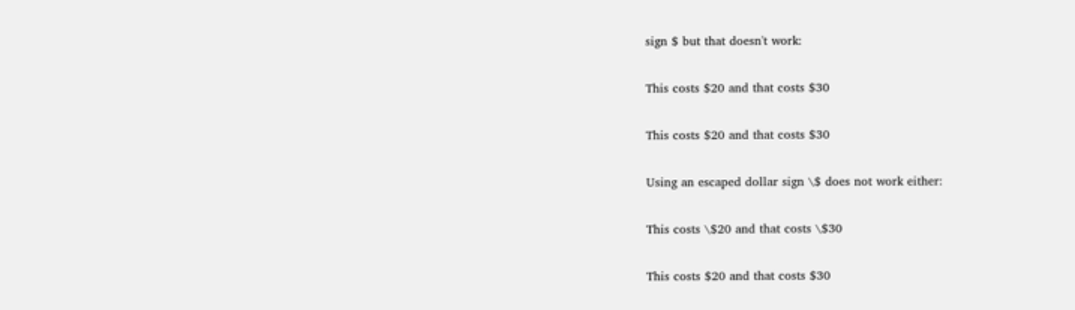sign $ but that doesn't work:

This costs $20 and that costs $30

This costs $20 and that costs $30

Using an escaped dollar sign \$ does not work either:

This costs \$20 and that costs \$30

This costs $20 and that costs $30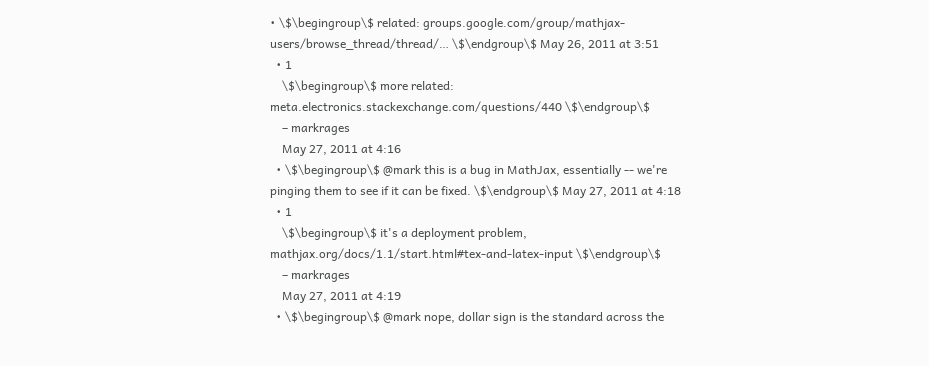• \$\begingroup\$ related: groups.google.com/group/mathjax-users/browse_thread/thread/… \$\endgroup\$ May 26, 2011 at 3:51
  • 1
    \$\begingroup\$ more related: meta.electronics.stackexchange.com/questions/440 \$\endgroup\$
    – markrages
    May 27, 2011 at 4:16
  • \$\begingroup\$ @mark this is a bug in MathJax, essentially -- we're pinging them to see if it can be fixed. \$\endgroup\$ May 27, 2011 at 4:18
  • 1
    \$\begingroup\$ it's a deployment problem, mathjax.org/docs/1.1/start.html#tex-and-latex-input \$\endgroup\$
    – markrages
    May 27, 2011 at 4:19
  • \$\begingroup\$ @mark nope, dollar sign is the standard across the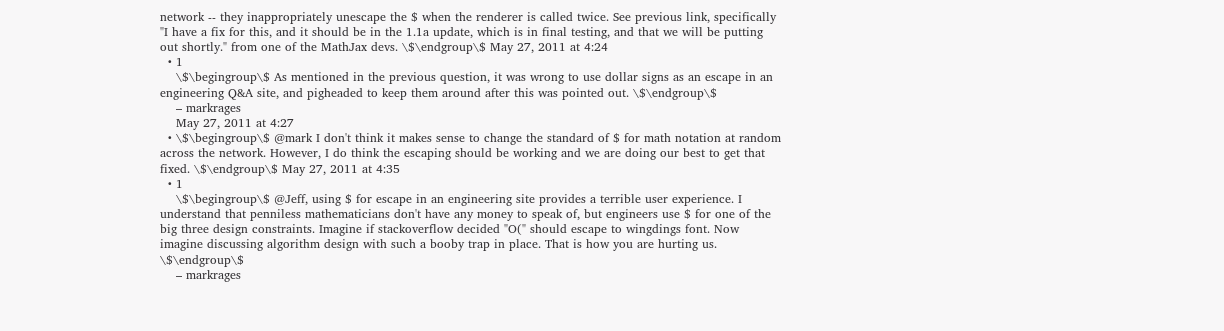network -- they inappropriately unescape the $ when the renderer is called twice. See previous link, specifically "I have a fix for this, and it should be in the 1.1a update, which is in final testing, and that we will be putting out shortly." from one of the MathJax devs. \$\endgroup\$ May 27, 2011 at 4:24
  • 1
    \$\begingroup\$ As mentioned in the previous question, it was wrong to use dollar signs as an escape in an engineering Q&A site, and pigheaded to keep them around after this was pointed out. \$\endgroup\$
    – markrages
    May 27, 2011 at 4:27
  • \$\begingroup\$ @mark I don't think it makes sense to change the standard of $ for math notation at random across the network. However, I do think the escaping should be working and we are doing our best to get that fixed. \$\endgroup\$ May 27, 2011 at 4:35
  • 1
    \$\begingroup\$ @Jeff, using $ for escape in an engineering site provides a terrible user experience. I understand that penniless mathematicians don't have any money to speak of, but engineers use $ for one of the big three design constraints. Imagine if stackoverflow decided "O(" should escape to wingdings font. Now imagine discussing algorithm design with such a booby trap in place. That is how you are hurting us. \$\endgroup\$
    – markrages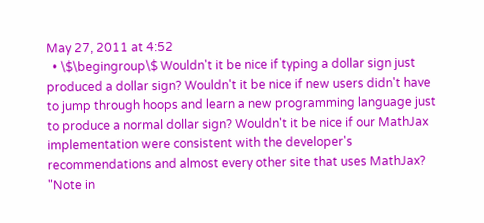May 27, 2011 at 4:52
  • \$\begingroup\$ Wouldn't it be nice if typing a dollar sign just produced a dollar sign? Wouldn't it be nice if new users didn't have to jump through hoops and learn a new programming language just to produce a normal dollar sign? Wouldn't it be nice if our MathJax implementation were consistent with the developer's recommendations and almost every other site that uses MathJax? "Note in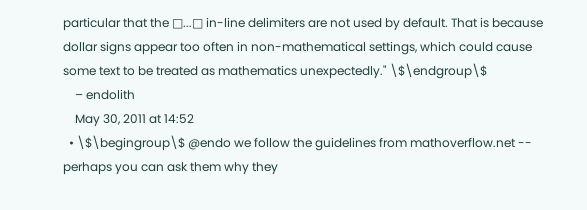particular that the □...□ in-line delimiters are not used by default. That is because dollar signs appear too often in non-mathematical settings, which could cause some text to be treated as mathematics unexpectedly." \$\endgroup\$
    – endolith
    May 30, 2011 at 14:52
  • \$\begingroup\$ @endo we follow the guidelines from mathoverflow.net -- perhaps you can ask them why they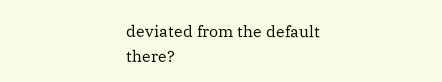deviated from the default there?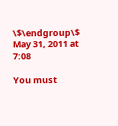\$\endgroup\$ May 31, 2011 at 7:08

You must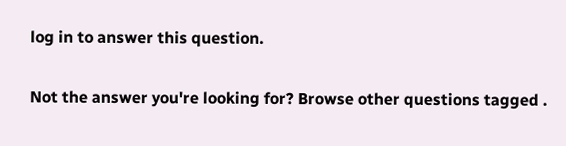log in to answer this question.

Not the answer you're looking for? Browse other questions tagged .